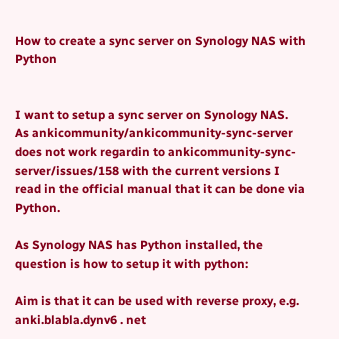How to create a sync server on Synology NAS with Python


I want to setup a sync server on Synology NAS.
As ankicommunity/ankicommunity-sync-server does not work regardin to ankicommunity-sync-server/issues/158 with the current versions I read in the official manual that it can be done via Python.

As Synology NAS has Python installed, the question is how to setup it with python:

Aim is that it can be used with reverse proxy, e.g. anki.blabla.dynv6 . net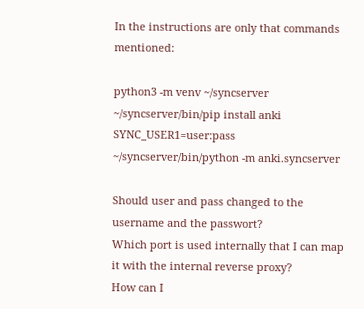In the instructions are only that commands mentioned:

python3 -m venv ~/syncserver
~/syncserver/bin/pip install anki
SYNC_USER1=user:pass ~/syncserver/bin/python -m anki.syncserver

Should user and pass changed to the username and the passwort?
Which port is used internally that I can map it with the internal reverse proxy?
How can I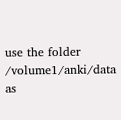use the folder /volume1/anki/data as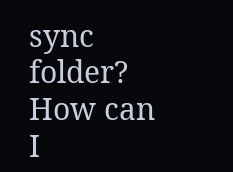sync folder?
How can I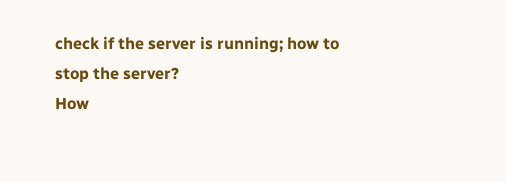check if the server is running; how to stop the server?
How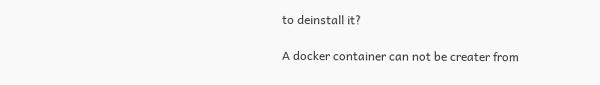to deinstall it?

A docker container can not be creater from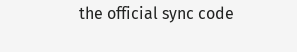the official sync code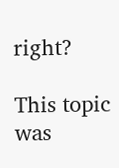right?

This topic was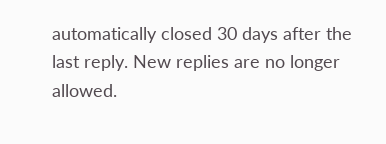automatically closed 30 days after the last reply. New replies are no longer allowed.